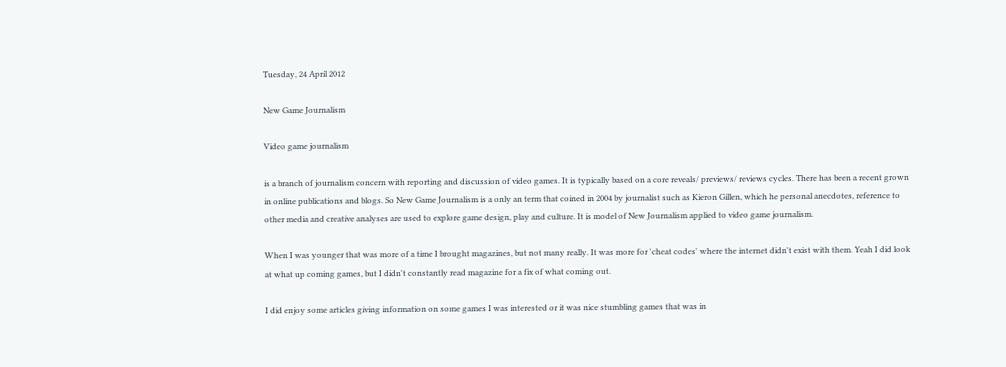Tuesday, 24 April 2012

New Game Journalism

Video game journalism

is a branch of journalism concern with reporting and discussion of video games. It is typically based on a core reveals/ previews/ reviews cycles. There has been a recent grown in online publications and blogs. So New Game Journalism is a only an term that coined in 2004 by journalist such as Kieron Gillen, which he personal anecdotes, reference to other media and creative analyses are used to explore game design, play and culture. It is model of New Journalism applied to video game journalism.

When I was younger that was more of a time I brought magazines, but not many really. It was more for 'cheat codes' where the internet didn't exist with them. Yeah I did look at what up coming games, but I didn't constantly read magazine for a fix of what coming out.

I did enjoy some articles giving information on some games I was interested or it was nice stumbling games that was in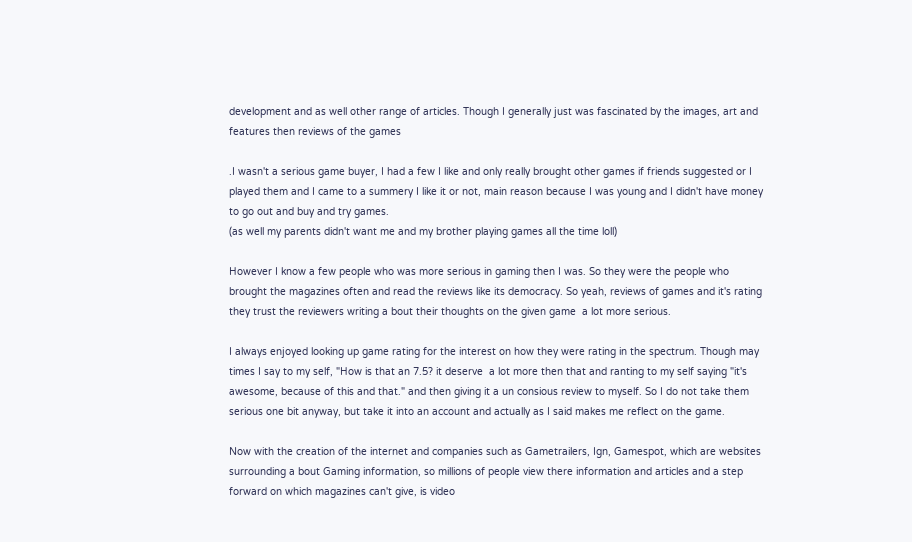development and as well other range of articles. Though I generally just was fascinated by the images, art and features then reviews of the games

.I wasn't a serious game buyer, I had a few I like and only really brought other games if friends suggested or I played them and I came to a summery I like it or not, main reason because I was young and I didn't have money to go out and buy and try games.
(as well my parents didn't want me and my brother playing games all the time loll)

However I know a few people who was more serious in gaming then I was. So they were the people who brought the magazines often and read the reviews like its democracy. So yeah, reviews of games and it's rating they trust the reviewers writing a bout their thoughts on the given game  a lot more serious.

I always enjoyed looking up game rating for the interest on how they were rating in the spectrum. Though may times I say to my self, "How is that an 7.5? it deserve  a lot more then that and ranting to my self saying "it's awesome, because of this and that." and then giving it a un consious review to myself. So I do not take them serious one bit anyway, but take it into an account and actually as I said makes me reflect on the game.

Now with the creation of the internet and companies such as Gametrailers, Ign, Gamespot, which are websites surrounding a bout Gaming information, so millions of people view there information and articles and a step forward on which magazines can't give, is video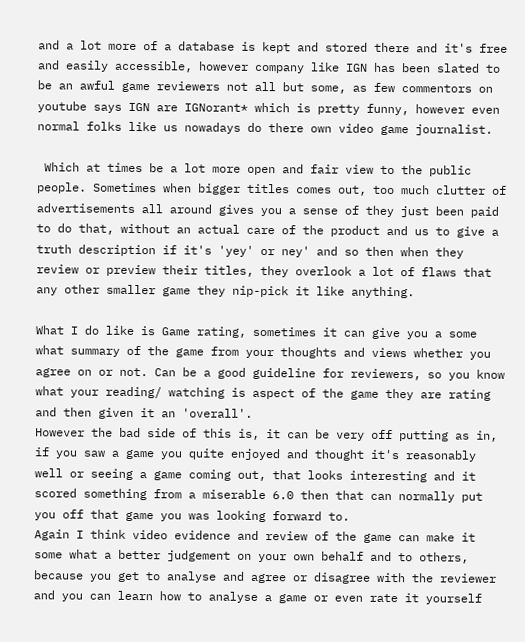and a lot more of a database is kept and stored there and it's free and easily accessible, however company like IGN has been slated to be an awful game reviewers not all but some, as few commentors on youtube says IGN are IGNorant* which is pretty funny, however even normal folks like us nowadays do there own video game journalist.

 Which at times be a lot more open and fair view to the public people. Sometimes when bigger titles comes out, too much clutter of advertisements all around gives you a sense of they just been paid to do that, without an actual care of the product and us to give a truth description if it's 'yey' or ney' and so then when they review or preview their titles, they overlook a lot of flaws that any other smaller game they nip-pick it like anything.

What I do like is Game rating, sometimes it can give you a some what summary of the game from your thoughts and views whether you agree on or not. Can be a good guideline for reviewers, so you know what your reading/ watching is aspect of the game they are rating and then given it an 'overall'.
However the bad side of this is, it can be very off putting as in, if you saw a game you quite enjoyed and thought it's reasonably well or seeing a game coming out, that looks interesting and it scored something from a miserable 6.0 then that can normally put you off that game you was looking forward to.
Again I think video evidence and review of the game can make it some what a better judgement on your own behalf and to others, because you get to analyse and agree or disagree with the reviewer and you can learn how to analyse a game or even rate it yourself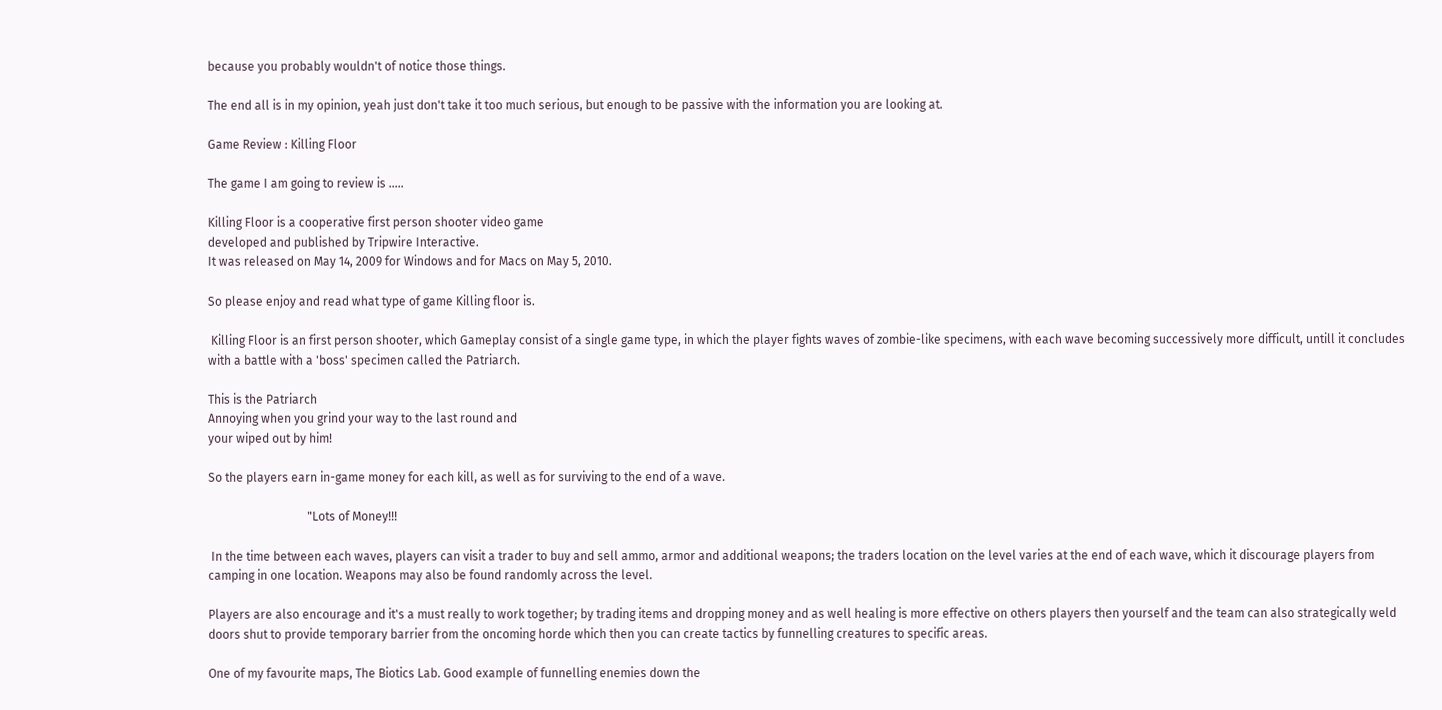because you probably wouldn't of notice those things.

The end all is in my opinion, yeah just don't take it too much serious, but enough to be passive with the information you are looking at.

Game Review : Killing Floor

The game I am going to review is .....

Killing Floor is a cooperative first person shooter video game
developed and published by Tripwire Interactive.
It was released on May 14, 2009 for Windows and for Macs on May 5, 2010.

So please enjoy and read what type of game Killing floor is.

 Killing Floor is an first person shooter, which Gameplay consist of a single game type, in which the player fights waves of zombie-like specimens, with each wave becoming successively more difficult, untill it concludes with a battle with a 'boss' specimen called the Patriarch.

This is the Patriarch
Annoying when you grind your way to the last round and
your wiped out by him!

So the players earn in-game money for each kill, as well as for surviving to the end of a wave.

                                 "Lots of Money!!!

 In the time between each waves, players can visit a trader to buy and sell ammo, armor and additional weapons; the traders location on the level varies at the end of each wave, which it discourage players from camping in one location. Weapons may also be found randomly across the level.

Players are also encourage and it's a must really to work together; by trading items and dropping money and as well healing is more effective on others players then yourself and the team can also strategically weld doors shut to provide temporary barrier from the oncoming horde which then you can create tactics by funnelling creatures to specific areas.

One of my favourite maps, The Biotics Lab. Good example of funnelling enemies down the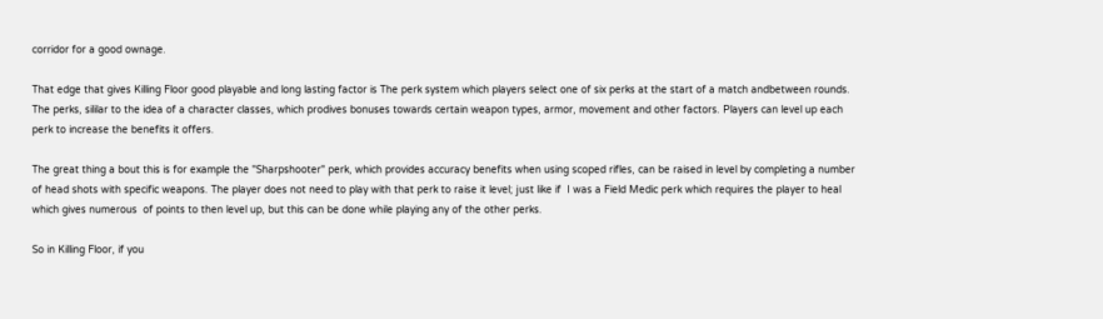corridor for a good ownage.

That edge that gives Killing Floor good playable and long lasting factor is The perk system which players select one of six perks at the start of a match andbetween rounds. The perks, sililar to the idea of a character classes, which prodives bonuses towards certain weapon types, armor, movement and other factors. Players can level up each perk to increase the benefits it offers.

The great thing a bout this is for example the "Sharpshooter" perk, which provides accuracy benefits when using scoped rifles, can be raised in level by completing a number of head shots with specific weapons. The player does not need to play with that perk to raise it level; just like if  I was a Field Medic perk which requires the player to heal which gives numerous  of points to then level up, but this can be done while playing any of the other perks.

So in Killing Floor, if you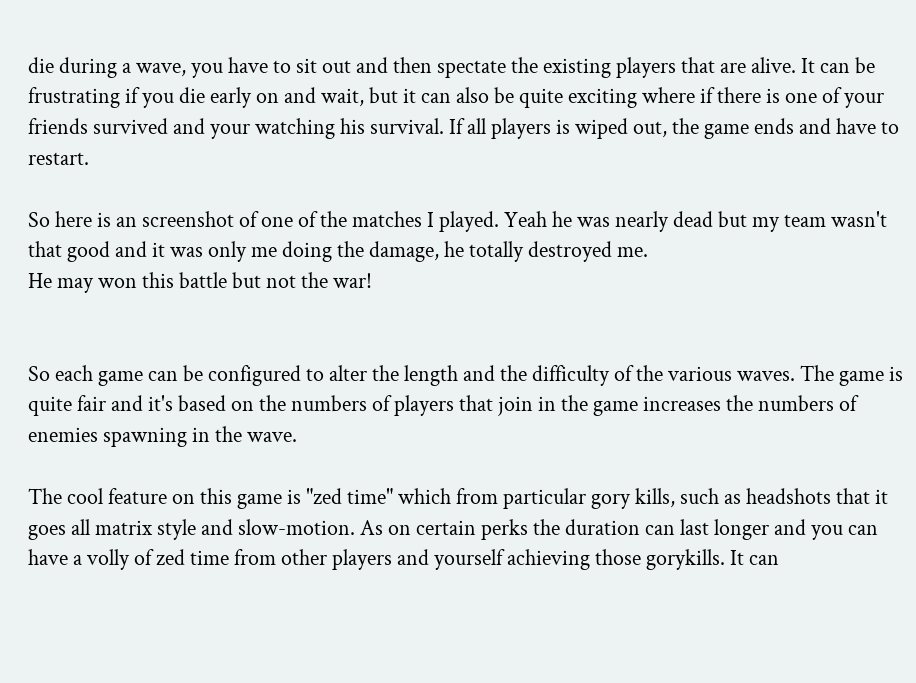die during a wave, you have to sit out and then spectate the existing players that are alive. It can be frustrating if you die early on and wait, but it can also be quite exciting where if there is one of your friends survived and your watching his survival. If all players is wiped out, the game ends and have to restart.

So here is an screenshot of one of the matches I played. Yeah he was nearly dead but my team wasn't that good and it was only me doing the damage, he totally destroyed me.
He may won this battle but not the war!


So each game can be configured to alter the length and the difficulty of the various waves. The game is quite fair and it's based on the numbers of players that join in the game increases the numbers of enemies spawning in the wave.

The cool feature on this game is "zed time" which from particular gory kills, such as headshots that it goes all matrix style and slow-motion. As on certain perks the duration can last longer and you can have a volly of zed time from other players and yourself achieving those gorykills. It can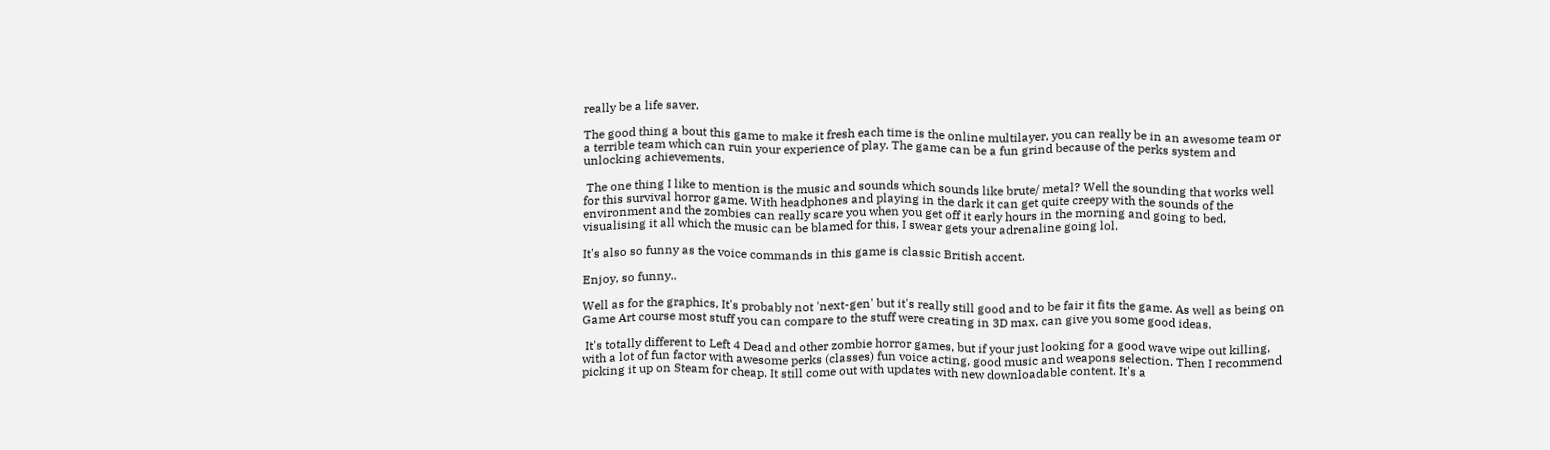really be a life saver.

The good thing a bout this game to make it fresh each time is the online multilayer, you can really be in an awesome team or a terrible team which can ruin your experience of play. The game can be a fun grind because of the perks system and unlocking achievements.

 The one thing I like to mention is the music and sounds which sounds like brute/ metal? Well the sounding that works well for this survival horror game. With headphones and playing in the dark it can get quite creepy with the sounds of the environment and the zombies can really scare you when you get off it early hours in the morning and going to bed, visualising it all which the music can be blamed for this, I swear gets your adrenaline going lol.

It's also so funny as the voice commands in this game is classic British accent.

Enjoy, so funny..

Well as for the graphics, It's probably not 'next-gen' but it's really still good and to be fair it fits the game. As well as being on Game Art course most stuff you can compare to the stuff were creating in 3D max, can give you some good ideas.

 It's totally different to Left 4 Dead and other zombie horror games, but if your just looking for a good wave wipe out killing, with a lot of fun factor with awesome perks (classes) fun voice acting, good music and weapons selection. Then I recommend picking it up on Steam for cheap. It still come out with updates with new downloadable content. It's a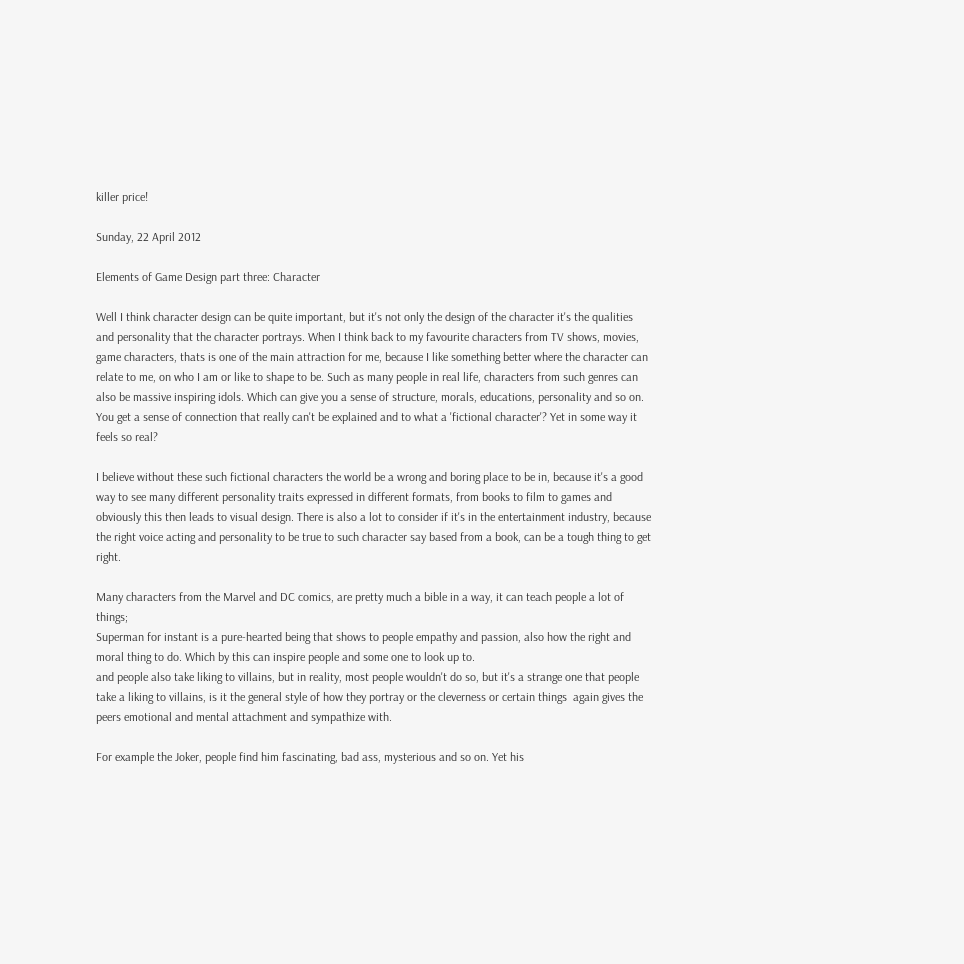killer price!

Sunday, 22 April 2012

Elements of Game Design part three: Character

Well I think character design can be quite important, but it's not only the design of the character it's the qualities and personality that the character portrays. When I think back to my favourite characters from TV shows, movies, game characters, thats is one of the main attraction for me, because I like something better where the character can relate to me, on who I am or like to shape to be. Such as many people in real life, characters from such genres can also be massive inspiring idols. Which can give you a sense of structure, morals, educations, personality and so on. You get a sense of connection that really can't be explained and to what a 'fictional character'? Yet in some way it feels so real?

I believe without these such fictional characters the world be a wrong and boring place to be in, because it's a good way to see many different personality traits expressed in different formats, from books to film to games and obviously this then leads to visual design. There is also a lot to consider if it's in the entertainment industry, because the right voice acting and personality to be true to such character say based from a book, can be a tough thing to get right.

Many characters from the Marvel and DC comics, are pretty much a bible in a way, it can teach people a lot of things;
Superman for instant is a pure-hearted being that shows to people empathy and passion, also how the right and moral thing to do. Which by this can inspire people and some one to look up to.
and people also take liking to villains, but in reality, most people wouldn't do so, but it's a strange one that people take a liking to villains, is it the general style of how they portray or the cleverness or certain things  again gives the peers emotional and mental attachment and sympathize with.

For example the Joker, people find him fascinating, bad ass, mysterious and so on. Yet his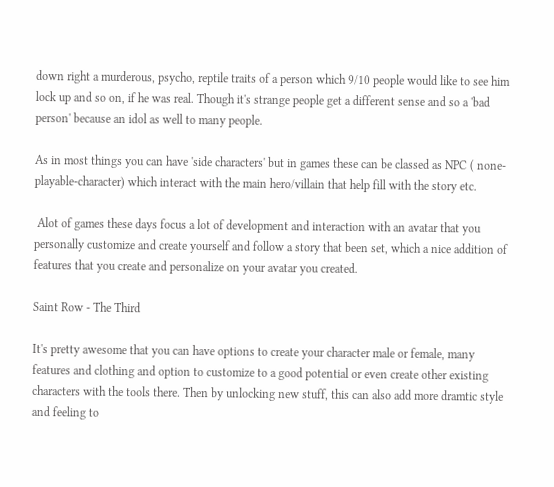down right a murderous, psycho, reptile traits of a person which 9/10 people would like to see him lock up and so on, if he was real. Though it's strange people get a different sense and so a 'bad person' because an idol as well to many people.

As in most things you can have 'side characters' but in games these can be classed as NPC ( none-playable-character) which interact with the main hero/villain that help fill with the story etc.

 Alot of games these days focus a lot of development and interaction with an avatar that you personally customize and create yourself and follow a story that been set, which a nice addition of features that you create and personalize on your avatar you created.

Saint Row - The Third

It's pretty awesome that you can have options to create your character male or female, many features and clothing and option to customize to a good potential or even create other existing characters with the tools there. Then by unlocking new stuff, this can also add more dramtic style and feeling to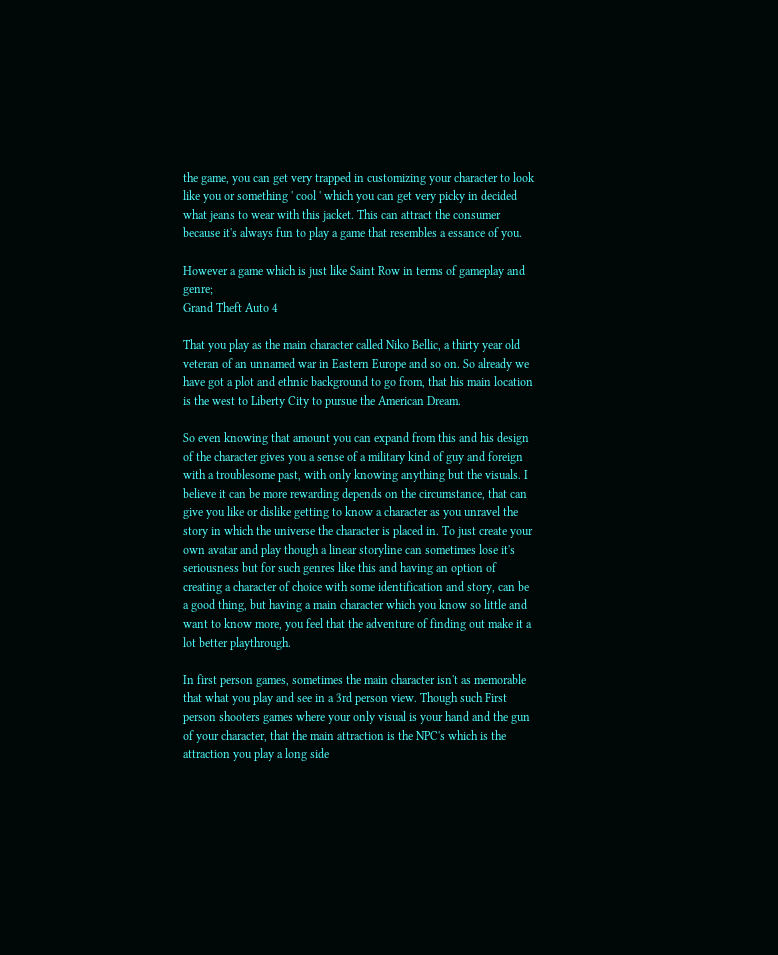the game, you can get very trapped in customizing your character to look like you or something ' cool ' which you can get very picky in decided what jeans to wear with this jacket. This can attract the consumer because it's always fun to play a game that resembles a essance of you.

However a game which is just like Saint Row in terms of gameplay and genre;
Grand Theft Auto 4

That you play as the main character called Niko Bellic, a thirty year old veteran of an unnamed war in Eastern Europe and so on. So already we have got a plot and ethnic background to go from, that his main location is the west to Liberty City to pursue the American Dream.

So even knowing that amount you can expand from this and his design of the character gives you a sense of a military kind of guy and foreign with a troublesome past, with only knowing anything but the visuals. I believe it can be more rewarding depends on the circumstance, that can give you like or dislike getting to know a character as you unravel the story in which the universe the character is placed in. To just create your own avatar and play though a linear storyline can sometimes lose it's seriousness but for such genres like this and having an option of creating a character of choice with some identification and story, can be a good thing, but having a main character which you know so little and want to know more, you feel that the adventure of finding out make it a lot better playthrough.

In first person games, sometimes the main character isn't as memorable that what you play and see in a 3rd person view. Though such First person shooters games where your only visual is your hand and the gun of your character, that the main attraction is the NPC's which is the attraction you play a long side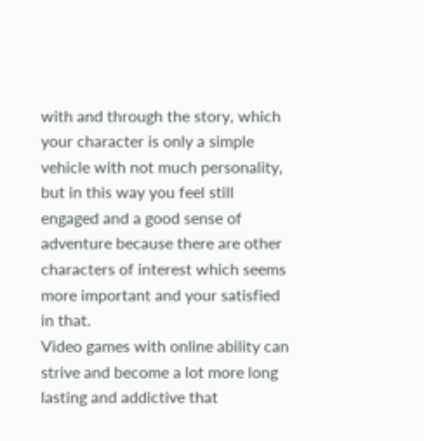with and through the story, which your character is only a simple vehicle with not much personality, but in this way you feel still engaged and a good sense of adventure because there are other characters of interest which seems more important and your satisfied in that.
Video games with online ability can strive and become a lot more long lasting and addictive that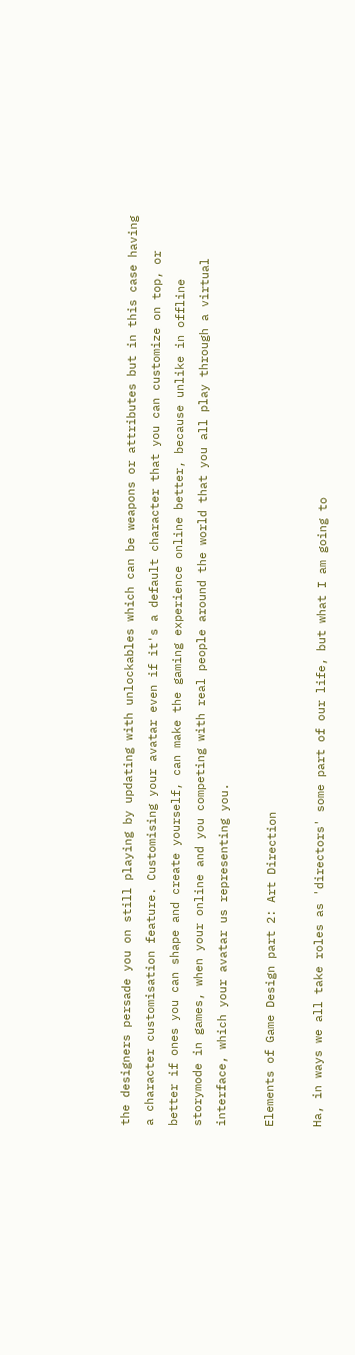the designers persade you on still playing by updating with unlockables which can be weapons or attributes but in this case having a character customisation feature. Customising your avatar even if it's a default character that you can customize on top, or better if ones you can shape and create yourself, can make the gaming experience online better, because unlike in offline storymode in games, when your online and you competing with real people around the world that you all play through a virtual interface, which your avatar us representing you.

Elements of Game Design part 2: Art Direction

Ha, in ways we all take roles as 'directors' some part of our life, but what I am going to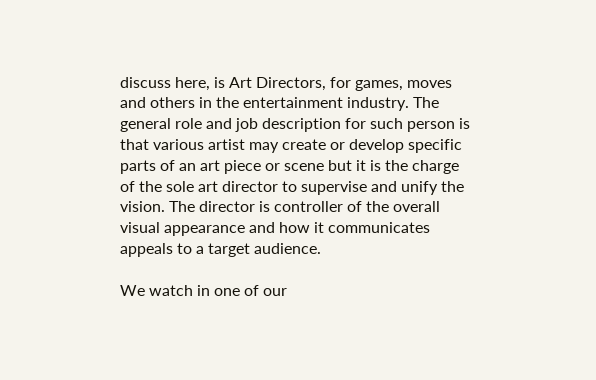discuss here, is Art Directors, for games, moves and others in the entertainment industry. The general role and job description for such person is that various artist may create or develop specific parts of an art piece or scene but it is the charge of the sole art director to supervise and unify the vision. The director is controller of the overall visual appearance and how it communicates appeals to a target audience.

We watch in one of our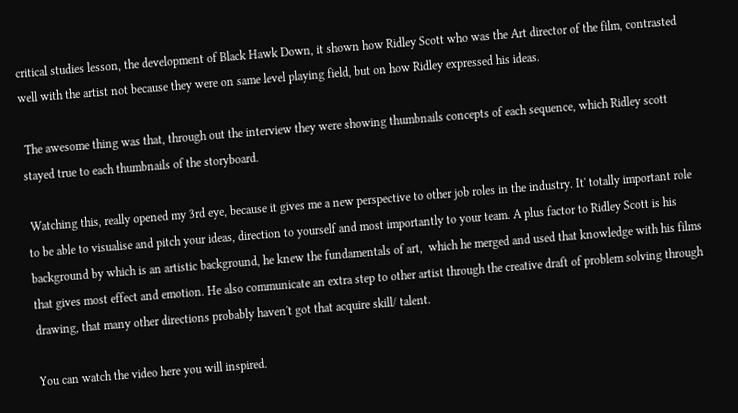critical studies lesson, the development of Black Hawk Down, it shown how Ridley Scott who was the Art director of the film, contrasted well with the artist not because they were on same level playing field, but on how Ridley expressed his ideas.

 The awesome thing was that, through out the interview they were showing thumbnails concepts of each sequence, which Ridley scott stayed true to each thumbnails of the storyboard.

 Watching this, really opened my 3rd eye, because it gives me a new perspective to other job roles in the industry. It' totally important role to be able to visualise and pitch your ideas, direction to yourself and most importantly to your team. A plus factor to Ridley Scott is his  background by which is an artistic background, he knew the fundamentals of art,  which he merged and used that knowledge with his films that gives most effect and emotion. He also communicate an extra step to other artist through the creative draft of problem solving through drawing, that many other directions probably haven't got that acquire skill/ talent.

You can watch the video here you will inspired.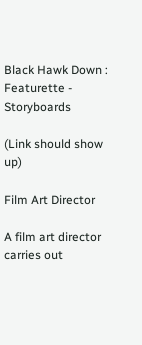Black Hawk Down : Featurette - Storyboards

(Link should show up)

Film Art Director

A film art director carries out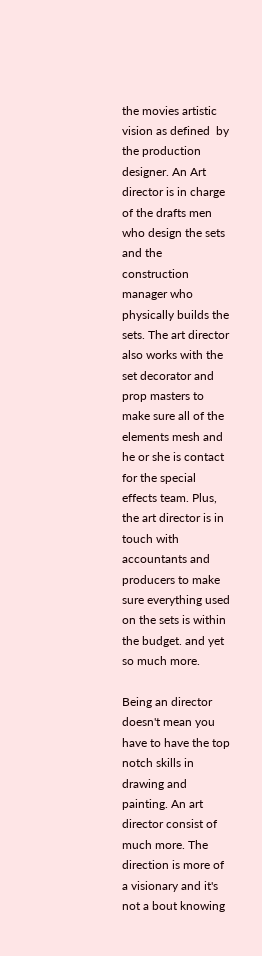the movies artistic vision as defined  by the production designer. An Art director is in charge of the drafts men who design the sets and the construction manager who physically builds the sets. The art director also works with the set decorator and prop masters to make sure all of the elements mesh and he or she is contact for the special effects team. Plus, the art director is in touch with accountants and producers to make sure everything used on the sets is within the budget. and yet so much more.

Being an director doesn't mean you have to have the top notch skills in drawing and painting. An art director consist of much more. The direction is more of a visionary and it's not a bout knowing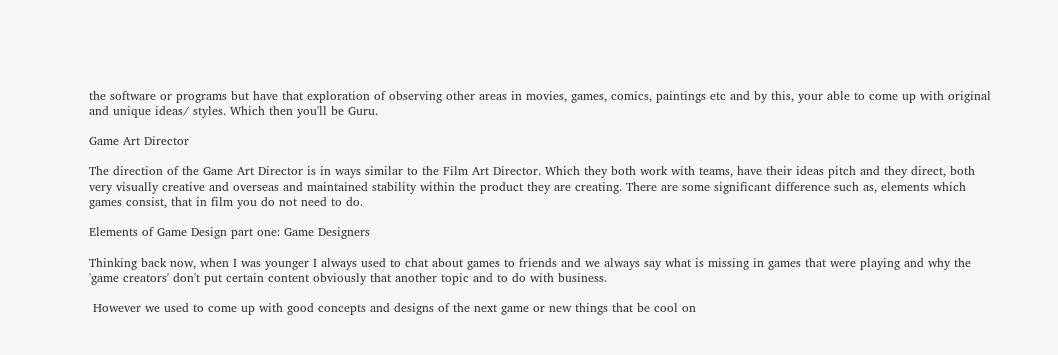the software or programs but have that exploration of observing other areas in movies, games, comics, paintings etc and by this, your able to come up with original and unique ideas/ styles. Which then you'll be Guru.

Game Art Director

The direction of the Game Art Director is in ways similar to the Film Art Director. Which they both work with teams, have their ideas pitch and they direct, both very visually creative and overseas and maintained stability within the product they are creating. There are some significant difference such as, elements which games consist, that in film you do not need to do.

Elements of Game Design part one: Game Designers

Thinking back now, when I was younger I always used to chat about games to friends and we always say what is missing in games that were playing and why the 'game creators' don't put certain content obviously that another topic and to do with business.

 However we used to come up with good concepts and designs of the next game or new things that be cool on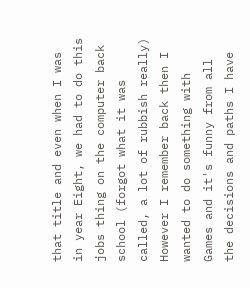that title and even when I was in year Eight, we had to do this jobs thing on the computer back school (forgot what it was called, a lot of rubbish really) However I remember back then I wanted to do something with Games and it's funny from all the decisions and paths I have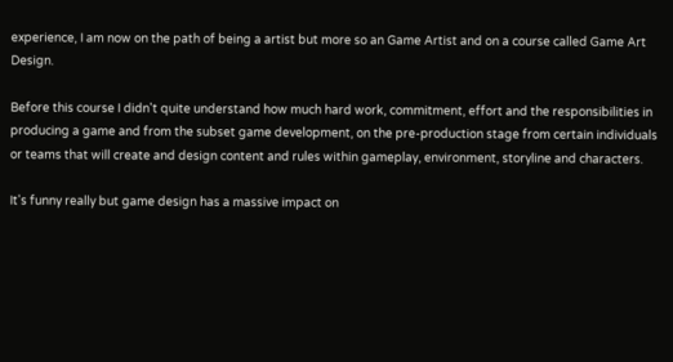experience, I am now on the path of being a artist but more so an Game Artist and on a course called Game Art Design.

Before this course I didn't quite understand how much hard work, commitment, effort and the responsibilities in producing a game and from the subset game development, on the pre-production stage from certain individuals or teams that will create and design content and rules within gameplay, environment, storyline and characters.

It's funny really but game design has a massive impact on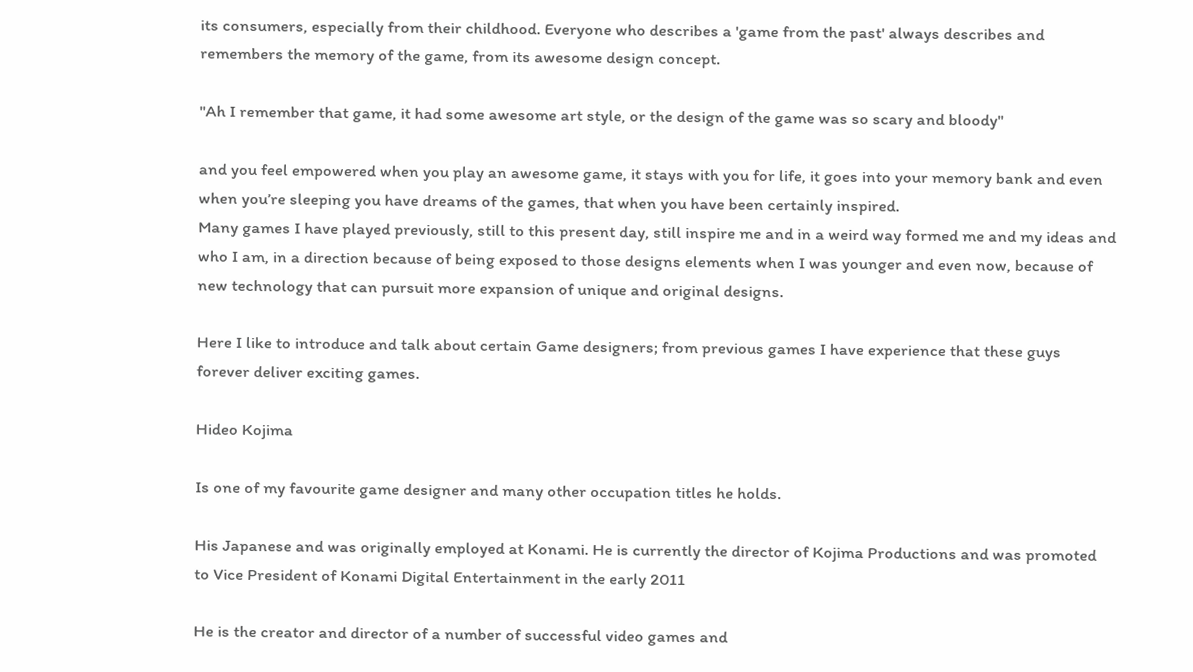its consumers, especially from their childhood. Everyone who describes a 'game from the past' always describes and remembers the memory of the game, from its awesome design concept.

"Ah I remember that game, it had some awesome art style, or the design of the game was so scary and bloody"

and you feel empowered when you play an awesome game, it stays with you for life, it goes into your memory bank and even when you’re sleeping you have dreams of the games, that when you have been certainly inspired.
Many games I have played previously, still to this present day, still inspire me and in a weird way formed me and my ideas and who I am, in a direction because of being exposed to those designs elements when I was younger and even now, because of new technology that can pursuit more expansion of unique and original designs.

Here I like to introduce and talk about certain Game designers; from previous games I have experience that these guys forever deliver exciting games.

Hideo Kojima

Is one of my favourite game designer and many other occupation titles he holds.

His Japanese and was originally employed at Konami. He is currently the director of Kojima Productions and was promoted to Vice President of Konami Digital Entertainment in the early 2011

He is the creator and director of a number of successful video games and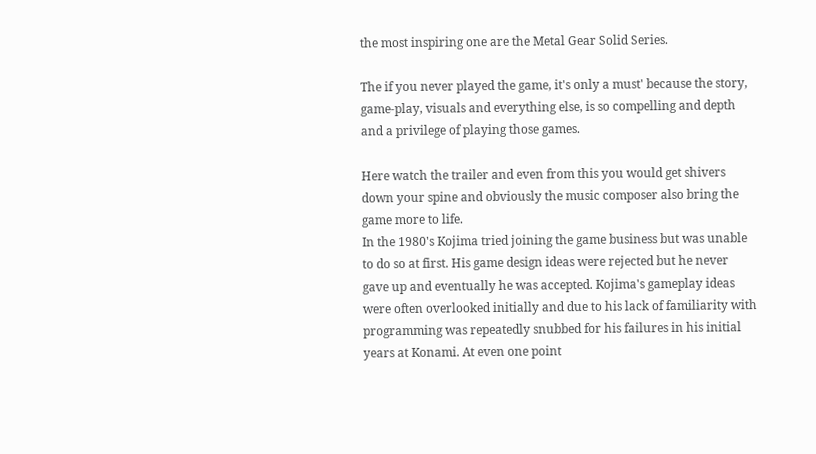the most inspiring one are the Metal Gear Solid Series.

The if you never played the game, it's only a must' because the story, game-play, visuals and everything else, is so compelling and depth and a privilege of playing those games.

Here watch the trailer and even from this you would get shivers down your spine and obviously the music composer also bring the game more to life.
In the 1980's Kojima tried joining the game business but was unable to do so at first. His game design ideas were rejected but he never gave up and eventually he was accepted. Kojima's gameplay ideas were often overlooked initially and due to his lack of familiarity with programming was repeatedly snubbed for his failures in his initial years at Konami. At even one point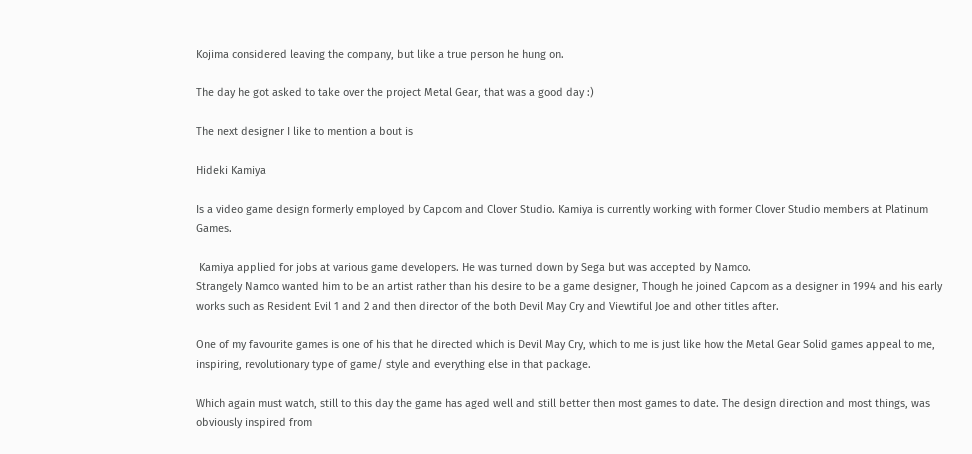Kojima considered leaving the company, but like a true person he hung on.

The day he got asked to take over the project Metal Gear, that was a good day :)

The next designer I like to mention a bout is

Hideki Kamiya

Is a video game design formerly employed by Capcom and Clover Studio. Kamiya is currently working with former Clover Studio members at Platinum Games.

 Kamiya applied for jobs at various game developers. He was turned down by Sega but was accepted by Namco.
Strangely Namco wanted him to be an artist rather than his desire to be a game designer, Though he joined Capcom as a designer in 1994 and his early works such as Resident Evil 1 and 2 and then director of the both Devil May Cry and Viewtiful Joe and other titles after.

One of my favourite games is one of his that he directed which is Devil May Cry, which to me is just like how the Metal Gear Solid games appeal to me, inspiring, revolutionary type of game/ style and everything else in that package.

Which again must watch, still to this day the game has aged well and still better then most games to date. The design direction and most things, was obviously inspired from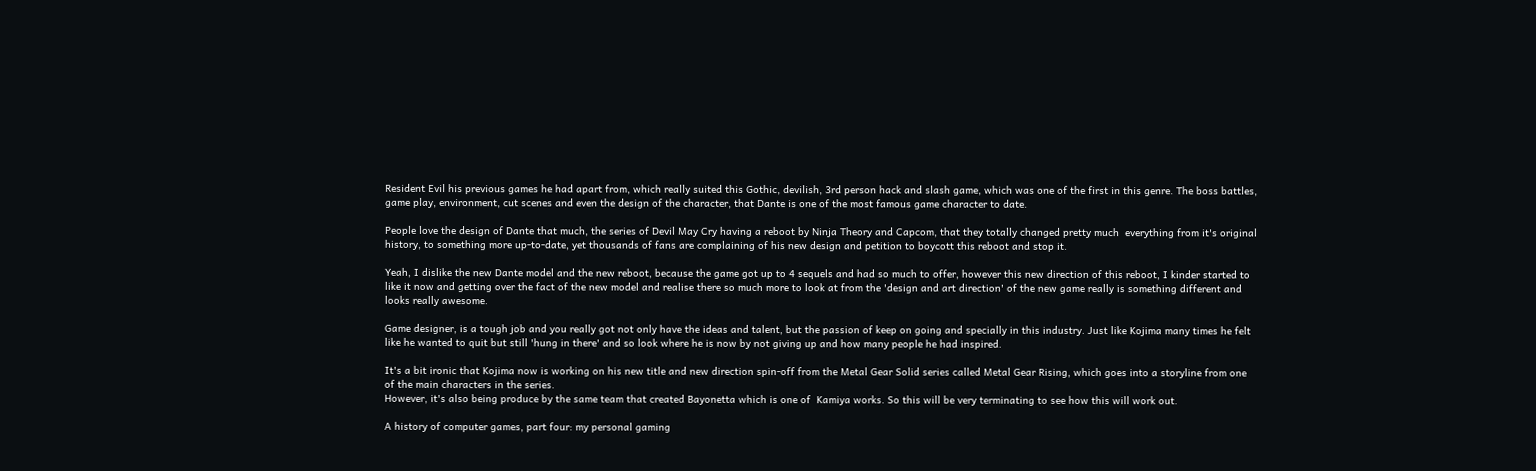Resident Evil his previous games he had apart from, which really suited this Gothic, devilish, 3rd person hack and slash game, which was one of the first in this genre. The boss battles, game play, environment, cut scenes and even the design of the character, that Dante is one of the most famous game character to date.

People love the design of Dante that much, the series of Devil May Cry having a reboot by Ninja Theory and Capcom, that they totally changed pretty much  everything from it's original history, to something more up-to-date, yet thousands of fans are complaining of his new design and petition to boycott this reboot and stop it.

Yeah, I dislike the new Dante model and the new reboot, because the game got up to 4 sequels and had so much to offer, however this new direction of this reboot, I kinder started to like it now and getting over the fact of the new model and realise there so much more to look at from the 'design and art direction' of the new game really is something different and looks really awesome.

Game designer, is a tough job and you really got not only have the ideas and talent, but the passion of keep on going and specially in this industry. Just like Kojima many times he felt like he wanted to quit but still 'hung in there' and so look where he is now by not giving up and how many people he had inspired.

It's a bit ironic that Kojima now is working on his new title and new direction spin-off from the Metal Gear Solid series called Metal Gear Rising, which goes into a storyline from one of the main characters in the series.
However, it's also being produce by the same team that created Bayonetta which is one of  Kamiya works. So this will be very terminating to see how this will work out.

A history of computer games, part four: my personal gaming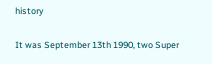history

It was September 13th 1990, two Super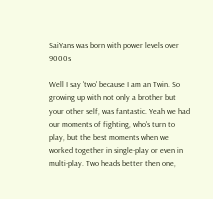SaiYans was born with power levels over 9000s

Well I say 'two' because I am an Twin. So growing up with not only a brother but your other self, was fantastic. Yeah we had our moments of fighting, who's turn to play, but the best moments when we worked together in single-play or even in multi-play. Two heads better then one,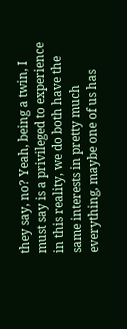they say, no? Yeah, being a twin, I must say is a privileged to experience in this reality, we do both have the same interests in pretty much everything, maybe one of us has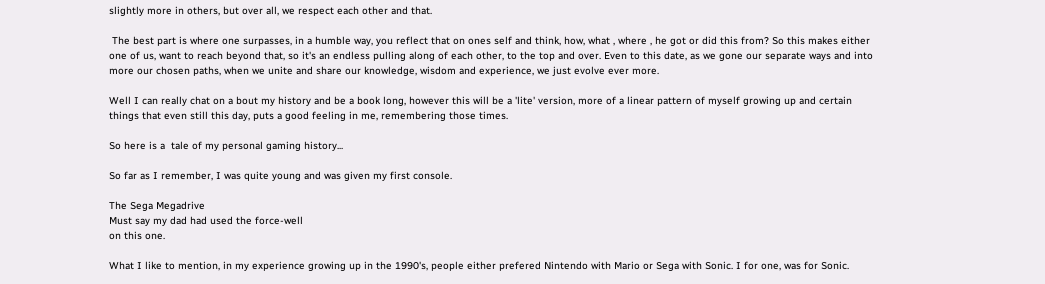slightly more in others, but over all, we respect each other and that.

 The best part is where one surpasses, in a humble way, you reflect that on ones self and think, how, what , where , he got or did this from? So this makes either one of us, want to reach beyond that, so it's an endless pulling along of each other, to the top and over. Even to this date, as we gone our separate ways and into more our chosen paths, when we unite and share our knowledge, wisdom and experience, we just evolve ever more.

Well I can really chat on a bout my history and be a book long, however this will be a 'lite' version, more of a linear pattern of myself growing up and certain things that even still this day, puts a good feeling in me, remembering those times.

So here is a  tale of my personal gaming history...

So far as I remember, I was quite young and was given my first console.

The Sega Megadrive
Must say my dad had used the force-well
on this one.

What I like to mention, in my experience growing up in the 1990's, people either prefered Nintendo with Mario or Sega with Sonic. I for one, was for Sonic.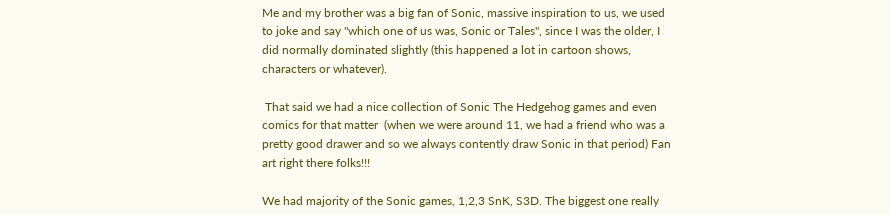Me and my brother was a big fan of Sonic, massive inspiration to us, we used to joke and say "which one of us was, Sonic or Tales", since I was the older, I did normally dominated slightly (this happened a lot in cartoon shows, characters or whatever).

 That said we had a nice collection of Sonic The Hedgehog games and even comics for that matter  (when we were around 11, we had a friend who was a pretty good drawer and so we always contently draw Sonic in that period) Fan art right there folks!!!

We had majority of the Sonic games, 1,2,3 SnK, S3D. The biggest one really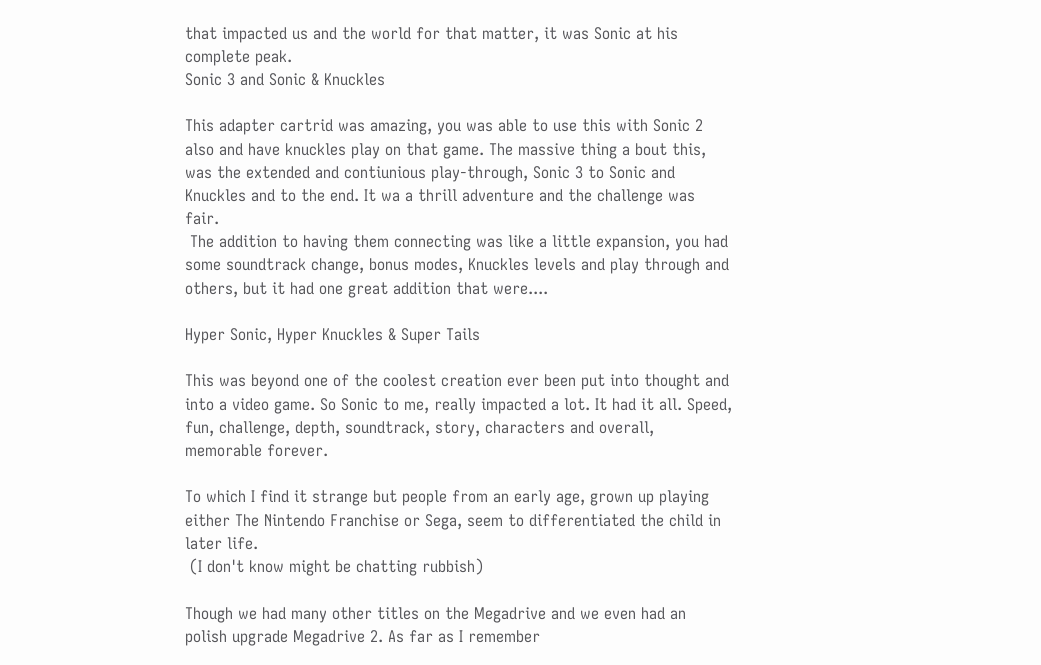that impacted us and the world for that matter, it was Sonic at his complete peak.
Sonic 3 and Sonic & Knuckles

This adapter cartrid was amazing, you was able to use this with Sonic 2 also and have knuckles play on that game. The massive thing a bout this, was the extended and contiunious play-through, Sonic 3 to Sonic and Knuckles and to the end. It wa a thrill adventure and the challenge was fair.
 The addition to having them connecting was like a little expansion, you had some soundtrack change, bonus modes, Knuckles levels and play through and others, but it had one great addition that were....

Hyper Sonic, Hyper Knuckles & Super Tails

This was beyond one of the coolest creation ever been put into thought and into a video game. So Sonic to me, really impacted a lot. It had it all. Speed, fun, challenge, depth, soundtrack, story, characters and overall, memorable forever.

To which I find it strange but people from an early age, grown up playing either The Nintendo Franchise or Sega, seem to differentiated the child in later life.
 (I don't know might be chatting rubbish)

Though we had many other titles on the Megadrive and we even had an polish upgrade Megadrive 2. As far as I remember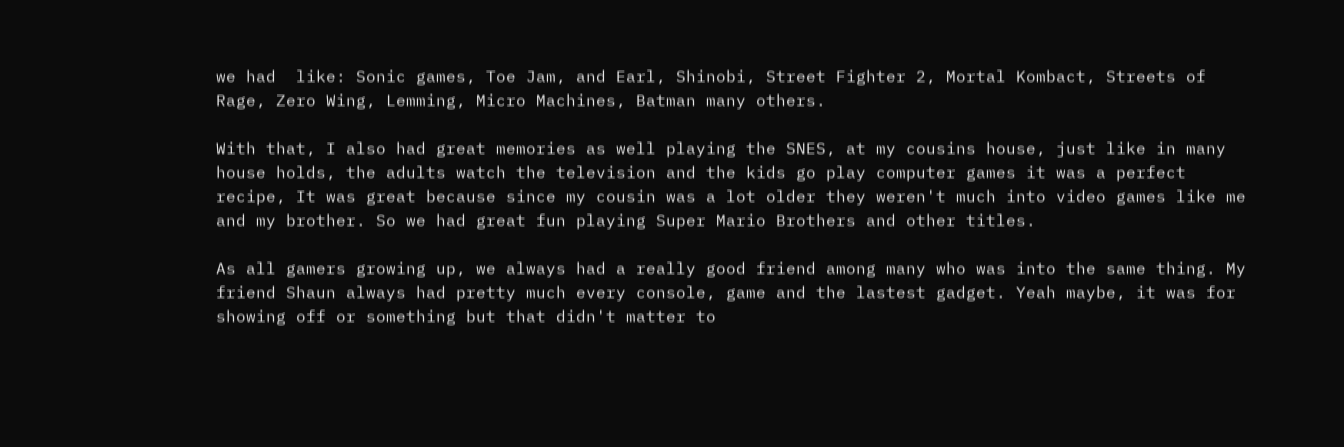we had  like: Sonic games, Toe Jam, and Earl, Shinobi, Street Fighter 2, Mortal Kombact, Streets of Rage, Zero Wing, Lemming, Micro Machines, Batman many others.

With that, I also had great memories as well playing the SNES, at my cousins house, just like in many house holds, the adults watch the television and the kids go play computer games it was a perfect recipe, It was great because since my cousin was a lot older they weren't much into video games like me and my brother. So we had great fun playing Super Mario Brothers and other titles.

As all gamers growing up, we always had a really good friend among many who was into the same thing. My friend Shaun always had pretty much every console, game and the lastest gadget. Yeah maybe, it was for showing off or something but that didn't matter to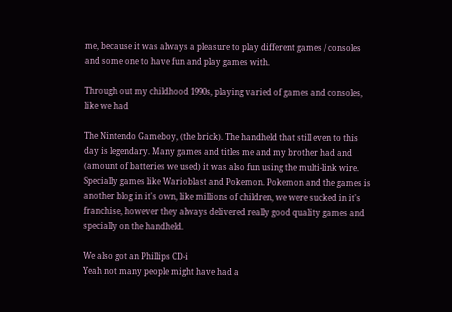me, because it was always a pleasure to play different games / consoles and some one to have fun and play games with.

Through out my childhood 1990s, playing varied of games and consoles, like we had

The Nintendo Gameboy, (the brick). The handheld that still even to this day is legendary. Many games and titles me and my brother had and (amount of batteries we used) it was also fun using the multi-link wire. Specially games like Warioblast and Pokemon. Pokemon and the games is another blog in it's own, like millions of children, we were sucked in it's franchise, however they always delivered really good quality games and specially on the handheld.

We also got an Phillips CD-i
Yeah not many people might have had a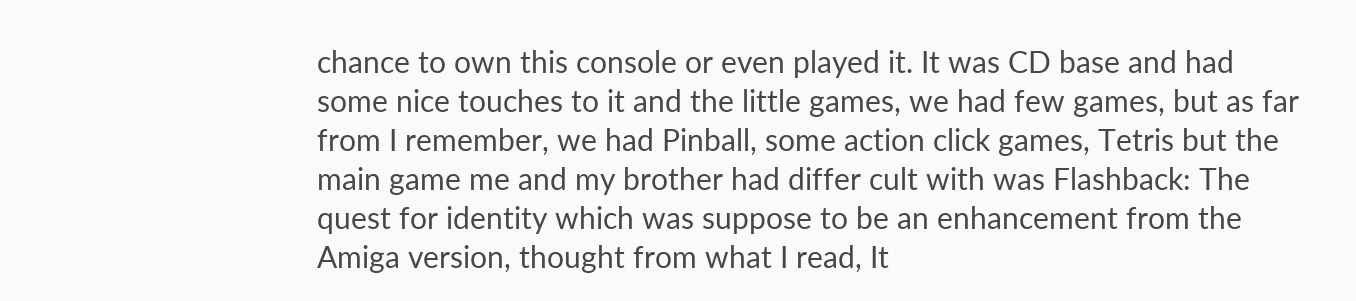chance to own this console or even played it. It was CD base and had some nice touches to it and the little games, we had few games, but as far from I remember, we had Pinball, some action click games, Tetris but the main game me and my brother had differ cult with was Flashback: The quest for identity which was suppose to be an enhancement from the Amiga version, thought from what I read, It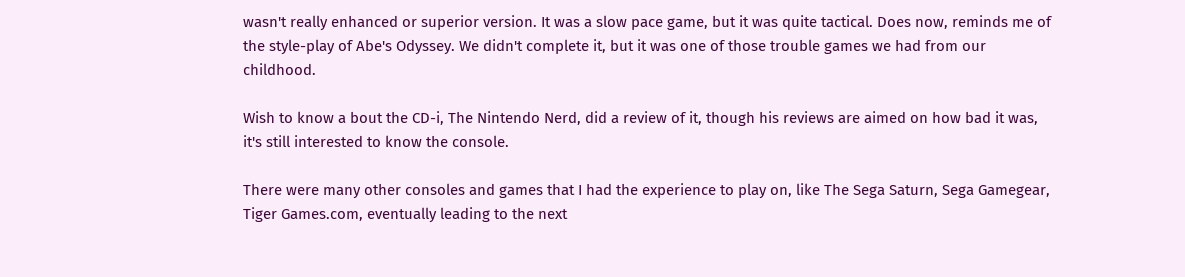wasn't really enhanced or superior version. It was a slow pace game, but it was quite tactical. Does now, reminds me of the style-play of Abe's Odyssey. We didn't complete it, but it was one of those trouble games we had from our childhood.

Wish to know a bout the CD-i, The Nintendo Nerd, did a review of it, though his reviews are aimed on how bad it was, it's still interested to know the console.

There were many other consoles and games that I had the experience to play on, like The Sega Saturn, Sega Gamegear, Tiger Games.com, eventually leading to the next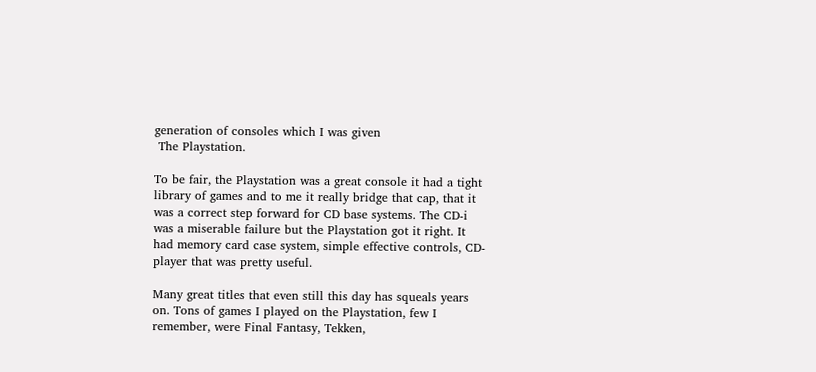generation of consoles which I was given
 The Playstation.

To be fair, the Playstation was a great console it had a tight library of games and to me it really bridge that cap, that it was a correct step forward for CD base systems. The CD-i was a miserable failure but the Playstation got it right. It had memory card case system, simple effective controls, CD-player that was pretty useful.

Many great titles that even still this day has squeals years on. Tons of games I played on the Playstation, few I remember, were Final Fantasy, Tekken,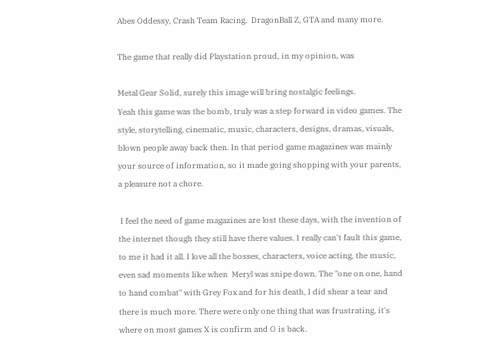Abes Oddessy, Crash Team Racing,  DragonBall Z, GTA and many more.

The game that really did Playstation proud, in my opinion, was

Metal Gear Solid, surely this image will bring nostalgic feelings.
Yeah this game was the bomb, truly was a step forward in video games. The style, storytelling, cinematic, music, characters, designs, dramas, visuals, blown people away back then. In that period game magazines was mainly your source of information, so it made going shopping with your parents, a pleasure not a chore.

 I feel the need of game magazines are lost these days, with the invention of the internet though they still have there values. I really can't fault this game, to me it had it all. I love all the bosses, characters, voice acting, the music, even sad moments like when  Meryl was snipe down. The "one on one, hand to hand combat" with Grey Fox and for his death, I did shear a tear and there is much more. There were only one thing that was frustrating, it's where on most games X is confirm and O is back.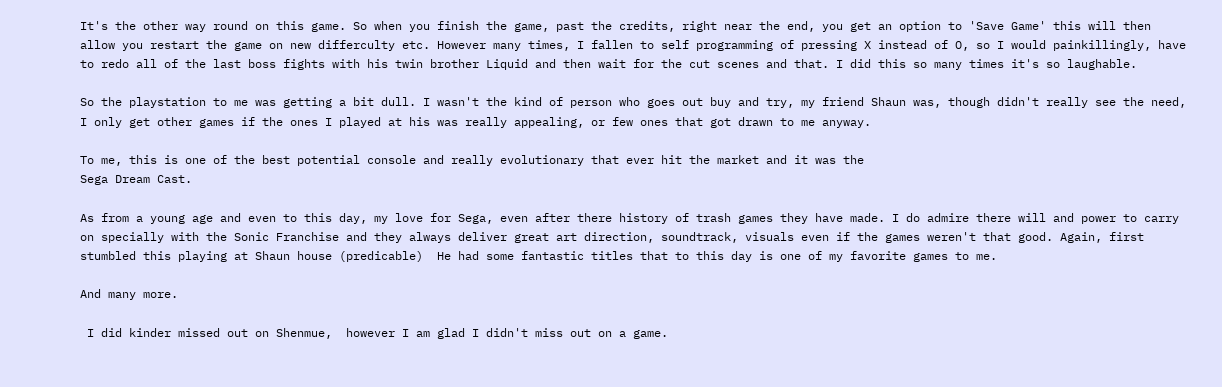It's the other way round on this game. So when you finish the game, past the credits, right near the end, you get an option to 'Save Game' this will then allow you restart the game on new differculty etc. However many times, I fallen to self programming of pressing X instead of O, so I would painkillingly, have to redo all of the last boss fights with his twin brother Liquid and then wait for the cut scenes and that. I did this so many times it's so laughable.

So the playstation to me was getting a bit dull. I wasn't the kind of person who goes out buy and try, my friend Shaun was, though didn't really see the need, I only get other games if the ones I played at his was really appealing, or few ones that got drawn to me anyway.

To me, this is one of the best potential console and really evolutionary that ever hit the market and it was the
Sega Dream Cast.

As from a young age and even to this day, my love for Sega, even after there history of trash games they have made. I do admire there will and power to carry on specially with the Sonic Franchise and they always deliver great art direction, soundtrack, visuals even if the games weren't that good. Again, first stumbled this playing at Shaun house (predicable)  He had some fantastic titles that to this day is one of my favorite games to me.

And many more.

 I did kinder missed out on Shenmue,  however I am glad I didn't miss out on a game.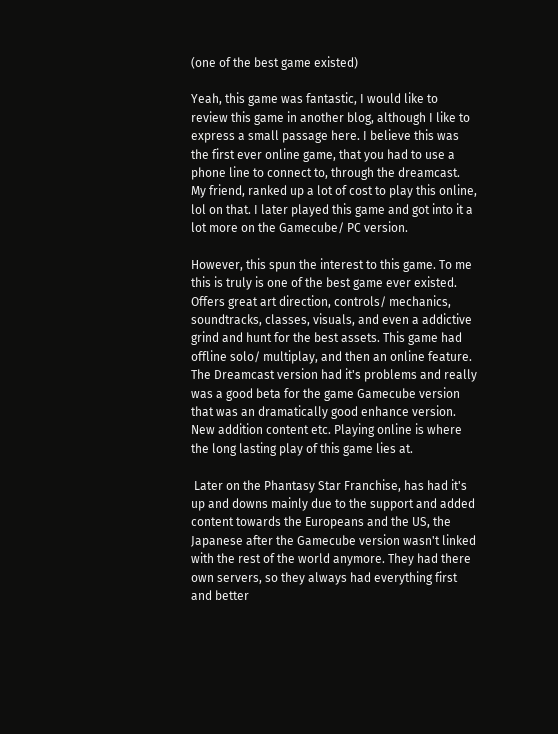(one of the best game existed)

Yeah, this game was fantastic, I would like to review this game in another blog, although I like to express a small passage here. I believe this was the first ever online game, that you had to use a phone line to connect to, through the dreamcast. My friend, ranked up a lot of cost to play this online, lol on that. I later played this game and got into it a lot more on the Gamecube/ PC version.

However, this spun the interest to this game. To me this is truly is one of the best game ever existed. Offers great art direction, controls/ mechanics, soundtracks, classes, visuals, and even a addictive grind and hunt for the best assets. This game had offline solo/ multiplay, and then an online feature. The Dreamcast version had it's problems and really was a good beta for the game Gamecube version that was an dramatically good enhance version. New addition content etc. Playing online is where the long lasting play of this game lies at.

 Later on the Phantasy Star Franchise, has had it's up and downs mainly due to the support and added content towards the Europeans and the US, the Japanese after the Gamecube version wasn't linked with the rest of the world anymore. They had there own servers, so they always had everything first and better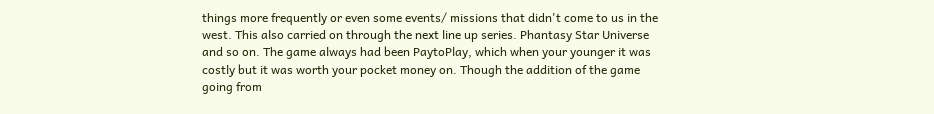things more frequently or even some events/ missions that didn't come to us in the west. This also carried on through the next line up series. Phantasy Star Universe and so on. The game always had been PaytoPlay, which when your younger it was costly but it was worth your pocket money on. Though the addition of the game going from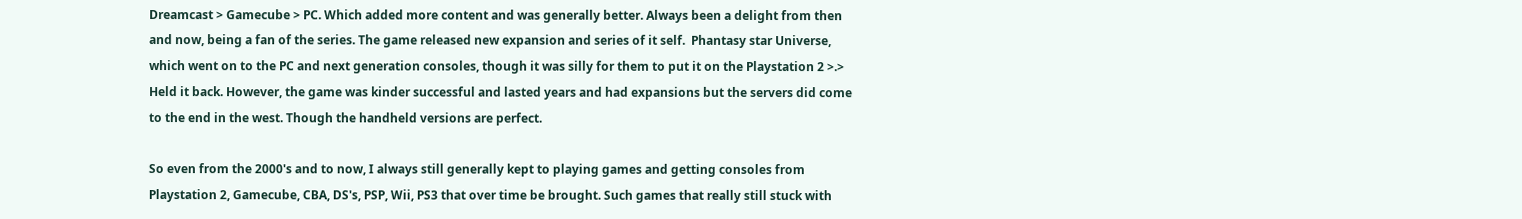Dreamcast > Gamecube > PC. Which added more content and was generally better. Always been a delight from then and now, being a fan of the series. The game released new expansion and series of it self.  Phantasy star Universe, which went on to the PC and next generation consoles, though it was silly for them to put it on the Playstation 2 >.> Held it back. However, the game was kinder successful and lasted years and had expansions but the servers did come to the end in the west. Though the handheld versions are perfect.

So even from the 2000's and to now, I always still generally kept to playing games and getting consoles from Playstation 2, Gamecube, CBA, DS's, PSP, Wii, PS3 that over time be brought. Such games that really still stuck with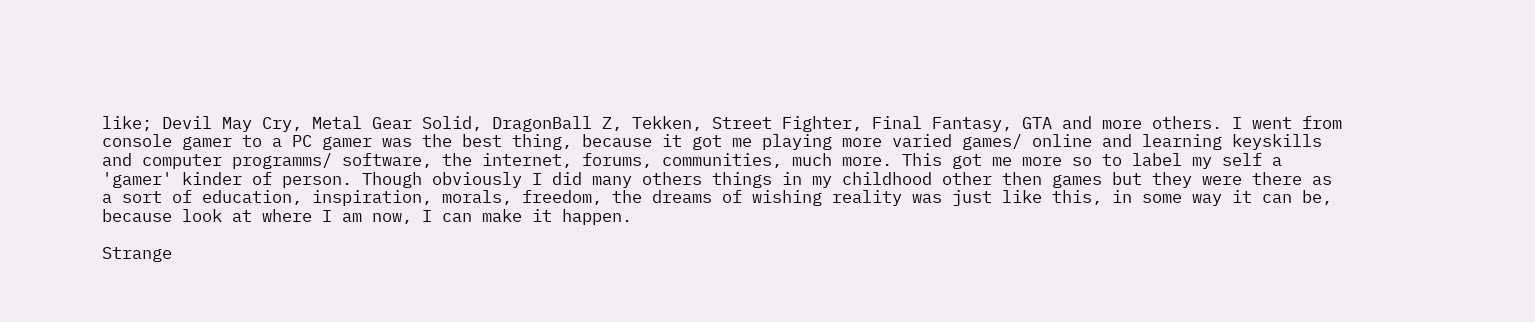like; Devil May Cry, Metal Gear Solid, DragonBall Z, Tekken, Street Fighter, Final Fantasy, GTA and more others. I went from console gamer to a PC gamer was the best thing, because it got me playing more varied games/ online and learning keyskills and computer programms/ software, the internet, forums, communities, much more. This got me more so to label my self a 'gamer' kinder of person. Though obviously I did many others things in my childhood other then games but they were there as a sort of education, inspiration, morals, freedom, the dreams of wishing reality was just like this, in some way it can be, because look at where I am now, I can make it happen.

Strange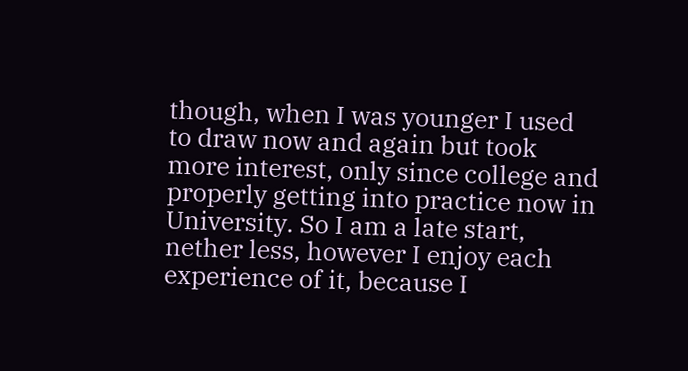though, when I was younger I used to draw now and again but took more interest, only since college and properly getting into practice now in University. So I am a late start, nether less, however I enjoy each experience of it, because I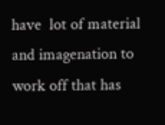have  lot of material and imagenation to work off that has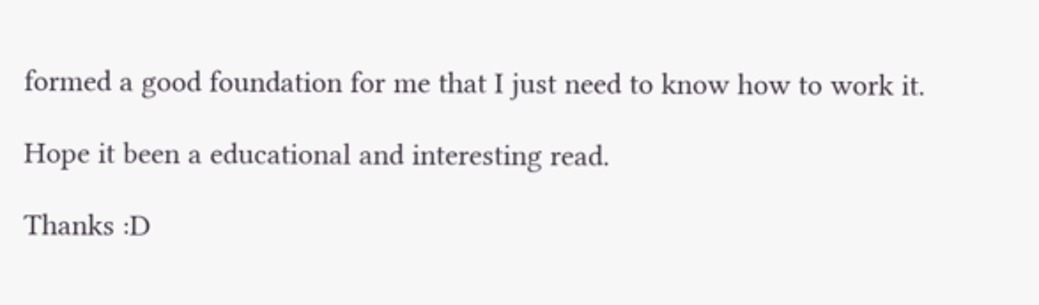formed a good foundation for me that I just need to know how to work it.

Hope it been a educational and interesting read.

Thanks :D